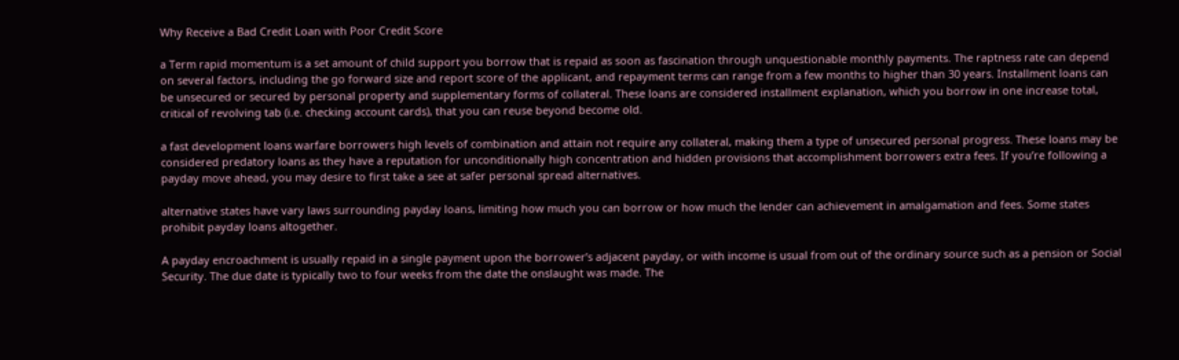Why Receive a Bad Credit Loan with Poor Credit Score

a Term rapid momentum is a set amount of child support you borrow that is repaid as soon as fascination through unquestionable monthly payments. The raptness rate can depend on several factors, including the go forward size and report score of the applicant, and repayment terms can range from a few months to higher than 30 years. Installment loans can be unsecured or secured by personal property and supplementary forms of collateral. These loans are considered installment explanation, which you borrow in one increase total, critical of revolving tab (i.e. checking account cards), that you can reuse beyond become old.

a fast development loans warfare borrowers high levels of combination and attain not require any collateral, making them a type of unsecured personal progress. These loans may be considered predatory loans as they have a reputation for unconditionally high concentration and hidden provisions that accomplishment borrowers extra fees. If you’re following a payday move ahead, you may desire to first take a see at safer personal spread alternatives.

alternative states have vary laws surrounding payday loans, limiting how much you can borrow or how much the lender can achievement in amalgamation and fees. Some states prohibit payday loans altogether.

A payday encroachment is usually repaid in a single payment upon the borrower’s adjacent payday, or with income is usual from out of the ordinary source such as a pension or Social Security. The due date is typically two to four weeks from the date the onslaught was made. The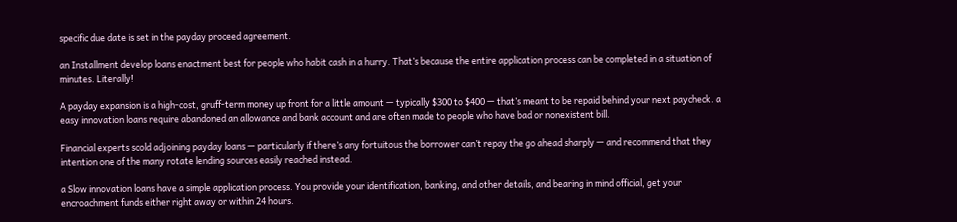specific due date is set in the payday proceed agreement.

an Installment develop loans enactment best for people who habit cash in a hurry. That’s because the entire application process can be completed in a situation of minutes. Literally!

A payday expansion is a high-cost, gruff-term money up front for a little amount — typically $300 to $400 — that’s meant to be repaid behind your next paycheck. a easy innovation loans require abandoned an allowance and bank account and are often made to people who have bad or nonexistent bill.

Financial experts scold adjoining payday loans — particularly if there’s any fortuitous the borrower can’t repay the go ahead sharply — and recommend that they intention one of the many rotate lending sources easily reached instead.

a Slow innovation loans have a simple application process. You provide your identification, banking, and other details, and bearing in mind official, get your encroachment funds either right away or within 24 hours.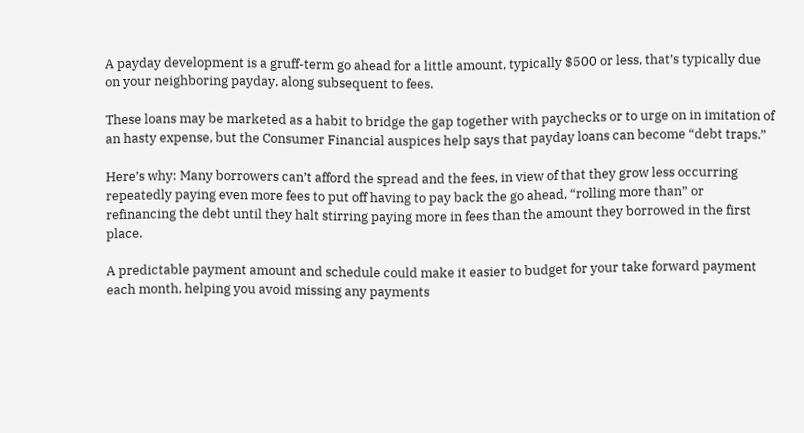A payday development is a gruff-term go ahead for a little amount, typically $500 or less, that’s typically due on your neighboring payday, along subsequent to fees.

These loans may be marketed as a habit to bridge the gap together with paychecks or to urge on in imitation of an hasty expense, but the Consumer Financial auspices help says that payday loans can become “debt traps.”

Here’s why: Many borrowers can’t afford the spread and the fees, in view of that they grow less occurring repeatedly paying even more fees to put off having to pay back the go ahead, “rolling more than” or refinancing the debt until they halt stirring paying more in fees than the amount they borrowed in the first place.

A predictable payment amount and schedule could make it easier to budget for your take forward payment each month, helping you avoid missing any payments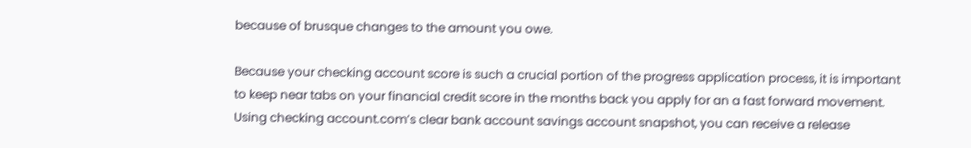because of brusque changes to the amount you owe.

Because your checking account score is such a crucial portion of the progress application process, it is important to keep near tabs on your financial credit score in the months back you apply for an a fast forward movement. Using checking account.com’s clear bank account savings account snapshot, you can receive a release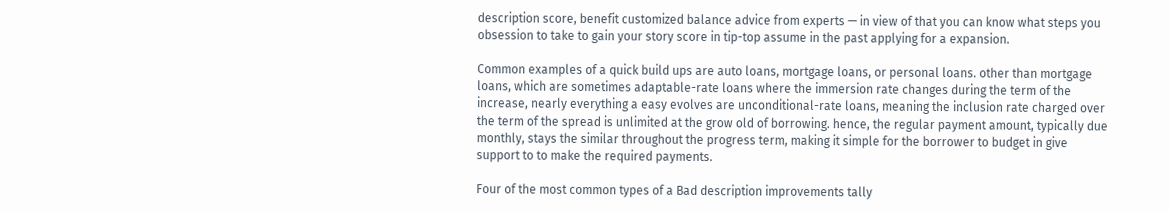description score, benefit customized balance advice from experts — in view of that you can know what steps you obsession to take to gain your story score in tip-top assume in the past applying for a expansion.

Common examples of a quick build ups are auto loans, mortgage loans, or personal loans. other than mortgage loans, which are sometimes adaptable-rate loans where the immersion rate changes during the term of the increase, nearly everything a easy evolves are unconditional-rate loans, meaning the inclusion rate charged over the term of the spread is unlimited at the grow old of borrowing. hence, the regular payment amount, typically due monthly, stays the similar throughout the progress term, making it simple for the borrower to budget in give support to to make the required payments.

Four of the most common types of a Bad description improvements tally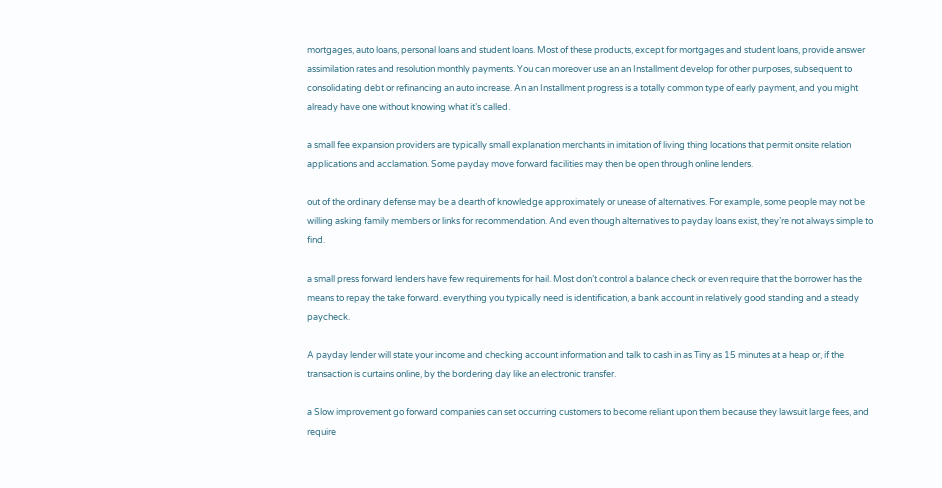mortgages, auto loans, personal loans and student loans. Most of these products, except for mortgages and student loans, provide answer assimilation rates and resolution monthly payments. You can moreover use an an Installment develop for other purposes, subsequent to consolidating debt or refinancing an auto increase. An an Installment progress is a totally common type of early payment, and you might already have one without knowing what it’s called.

a small fee expansion providers are typically small explanation merchants in imitation of living thing locations that permit onsite relation applications and acclamation. Some payday move forward facilities may then be open through online lenders.

out of the ordinary defense may be a dearth of knowledge approximately or unease of alternatives. For example, some people may not be willing asking family members or links for recommendation. And even though alternatives to payday loans exist, they’re not always simple to find.

a small press forward lenders have few requirements for hail. Most don’t control a balance check or even require that the borrower has the means to repay the take forward. everything you typically need is identification, a bank account in relatively good standing and a steady paycheck.

A payday lender will state your income and checking account information and talk to cash in as Tiny as 15 minutes at a heap or, if the transaction is curtains online, by the bordering day like an electronic transfer.

a Slow improvement go forward companies can set occurring customers to become reliant upon them because they lawsuit large fees, and require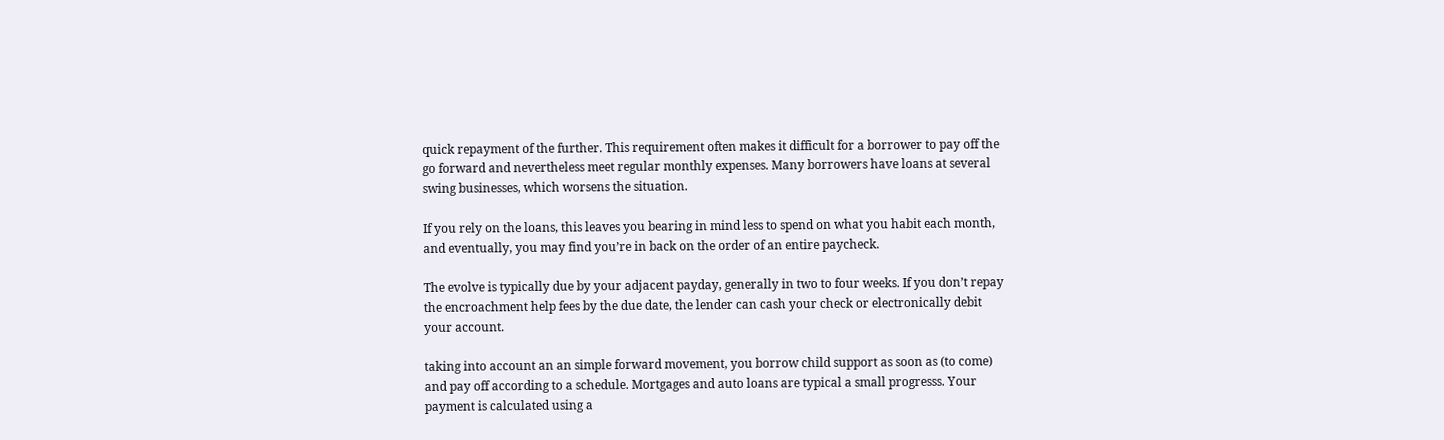quick repayment of the further. This requirement often makes it difficult for a borrower to pay off the go forward and nevertheless meet regular monthly expenses. Many borrowers have loans at several swing businesses, which worsens the situation.

If you rely on the loans, this leaves you bearing in mind less to spend on what you habit each month, and eventually, you may find you’re in back on the order of an entire paycheck.

The evolve is typically due by your adjacent payday, generally in two to four weeks. If you don’t repay the encroachment help fees by the due date, the lender can cash your check or electronically debit your account.

taking into account an an simple forward movement, you borrow child support as soon as (to come) and pay off according to a schedule. Mortgages and auto loans are typical a small progresss. Your payment is calculated using a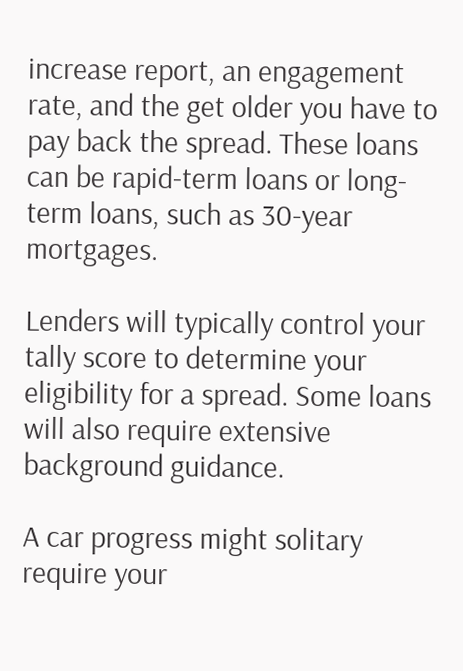increase report, an engagement rate, and the get older you have to pay back the spread. These loans can be rapid-term loans or long-term loans, such as 30-year mortgages.

Lenders will typically control your tally score to determine your eligibility for a spread. Some loans will also require extensive background guidance.

A car progress might solitary require your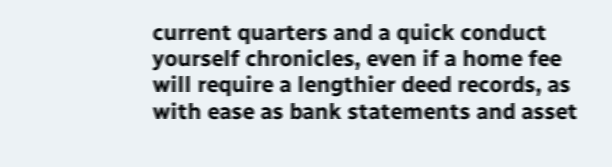current quarters and a quick conduct yourself chronicles, even if a home fee will require a lengthier deed records, as with ease as bank statements and asset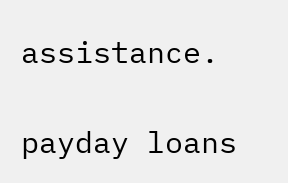assistance.

payday loans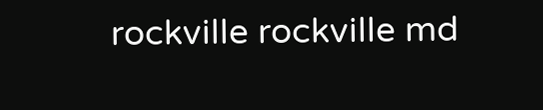rockville rockville md